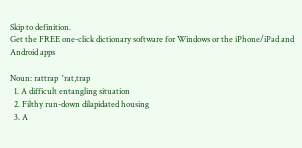Skip to definition.
Get the FREE one-click dictionary software for Windows or the iPhone/iPad and Android apps

Noun: rattrap  'rat,trap
  1. A difficult entangling situation
  2. Filthy run-down dilapidated housing
  3. A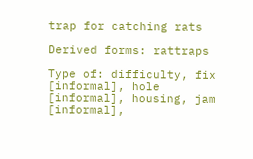trap for catching rats

Derived forms: rattraps

Type of: difficulty, fix [informal], hole [informal], housing, jam [informal],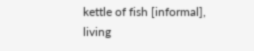kettle of fish [informal], living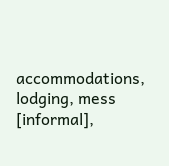accommodations, lodging, mess [informal],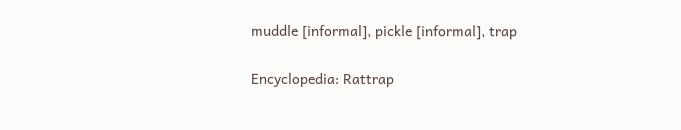muddle [informal], pickle [informal], trap

Encyclopedia: Rattrap